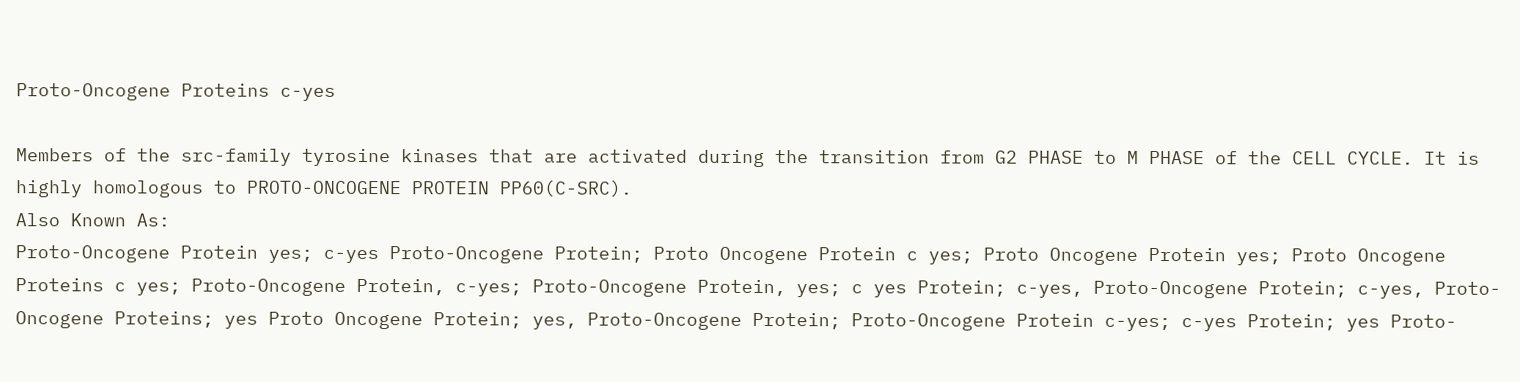Proto-Oncogene Proteins c-yes

Members of the src-family tyrosine kinases that are activated during the transition from G2 PHASE to M PHASE of the CELL CYCLE. It is highly homologous to PROTO-ONCOGENE PROTEIN PP60(C-SRC).
Also Known As:
Proto-Oncogene Protein yes; c-yes Proto-Oncogene Protein; Proto Oncogene Protein c yes; Proto Oncogene Protein yes; Proto Oncogene Proteins c yes; Proto-Oncogene Protein, c-yes; Proto-Oncogene Protein, yes; c yes Protein; c-yes, Proto-Oncogene Protein; c-yes, Proto-Oncogene Proteins; yes Proto Oncogene Protein; yes, Proto-Oncogene Protein; Proto-Oncogene Protein c-yes; c-yes Protein; yes Proto-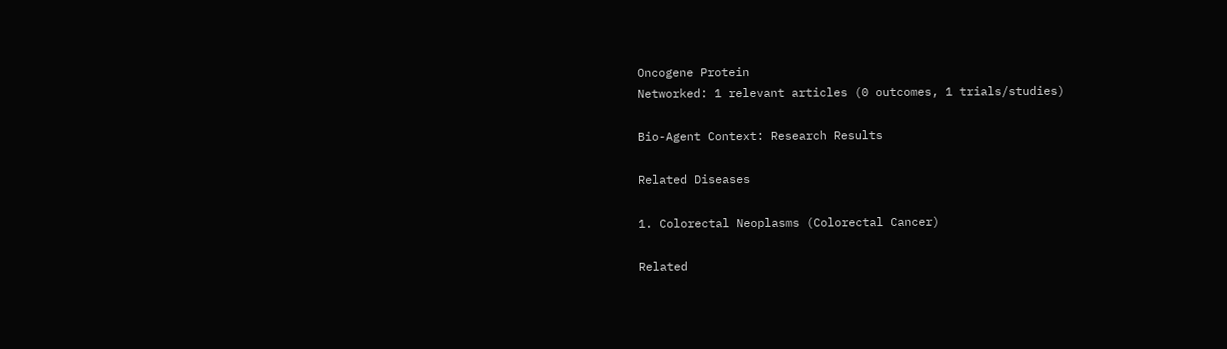Oncogene Protein
Networked: 1 relevant articles (0 outcomes, 1 trials/studies)

Bio-Agent Context: Research Results

Related Diseases

1. Colorectal Neoplasms (Colorectal Cancer)

Related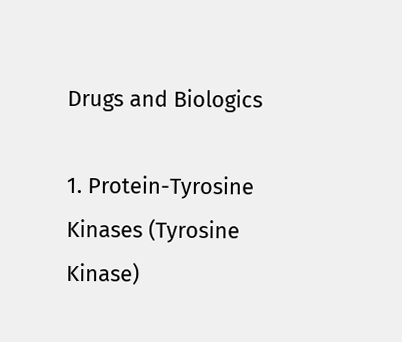Drugs and Biologics

1. Protein-Tyrosine Kinases (Tyrosine Kinase)